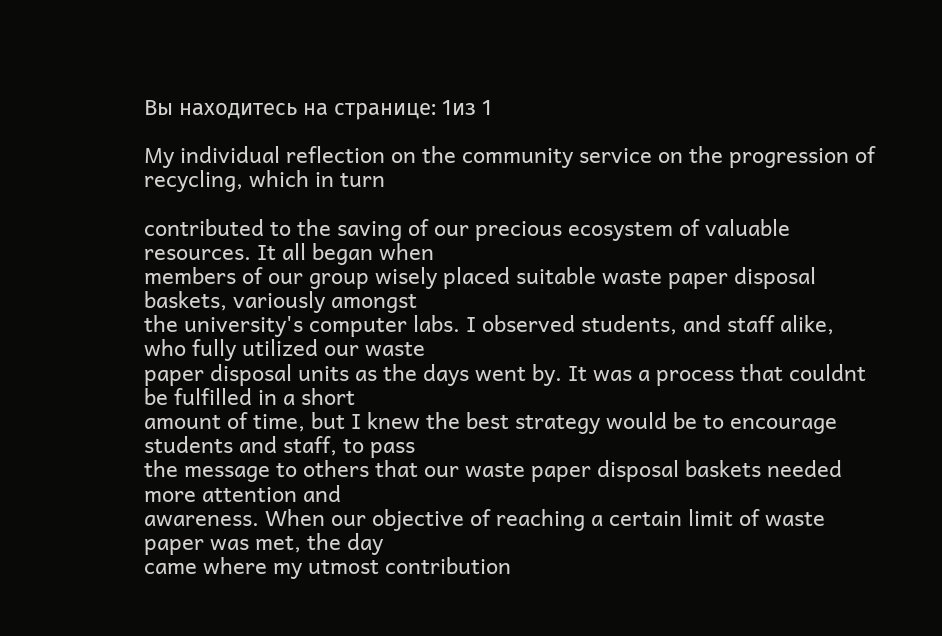Вы находитесь на странице: 1из 1

My individual reflection on the community service on the progression of recycling, which in turn

contributed to the saving of our precious ecosystem of valuable resources. It all began when
members of our group wisely placed suitable waste paper disposal baskets, variously amongst
the university's computer labs. I observed students, and staff alike, who fully utilized our waste
paper disposal units as the days went by. It was a process that couldnt be fulfilled in a short
amount of time, but I knew the best strategy would be to encourage students and staff, to pass
the message to others that our waste paper disposal baskets needed more attention and
awareness. When our objective of reaching a certain limit of waste paper was met, the day
came where my utmost contribution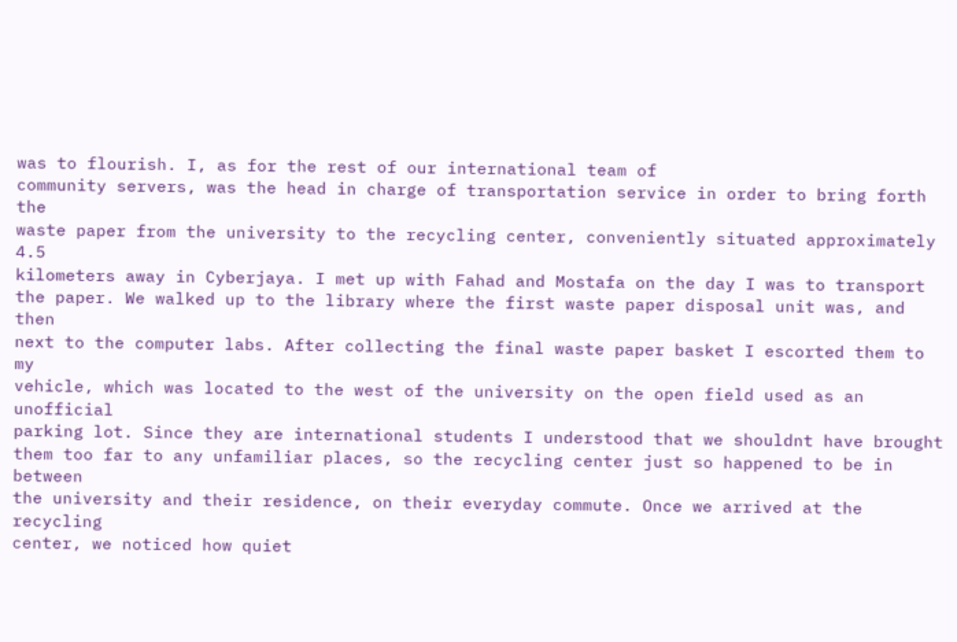was to flourish. I, as for the rest of our international team of
community servers, was the head in charge of transportation service in order to bring forth the
waste paper from the university to the recycling center, conveniently situated approximately 4.5
kilometers away in Cyberjaya. I met up with Fahad and Mostafa on the day I was to transport
the paper. We walked up to the library where the first waste paper disposal unit was, and then
next to the computer labs. After collecting the final waste paper basket I escorted them to my
vehicle, which was located to the west of the university on the open field used as an unofficial
parking lot. Since they are international students I understood that we shouldnt have brought
them too far to any unfamiliar places, so the recycling center just so happened to be in between
the university and their residence, on their everyday commute. Once we arrived at the recycling
center, we noticed how quiet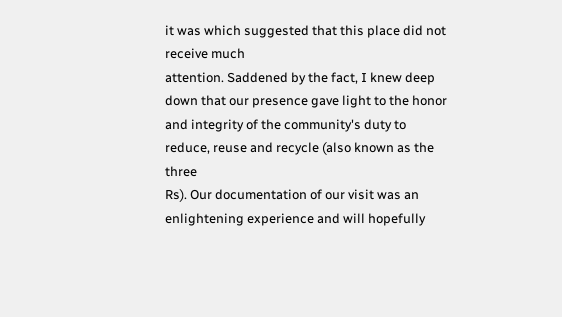it was which suggested that this place did not receive much
attention. Saddened by the fact, I knew deep down that our presence gave light to the honor
and integrity of the community's duty to reduce, reuse and recycle (also known as the three
Rs). Our documentation of our visit was an enlightening experience and will hopefully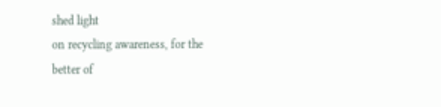shed light
on recycling awareness, for the better of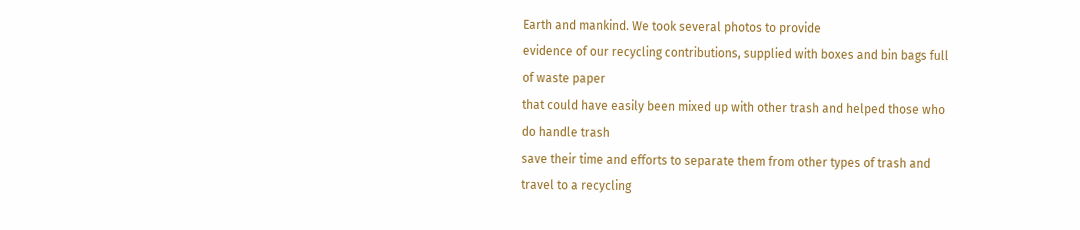Earth and mankind. We took several photos to provide
evidence of our recycling contributions, supplied with boxes and bin bags full of waste paper
that could have easily been mixed up with other trash and helped those who do handle trash
save their time and efforts to separate them from other types of trash and travel to a recycling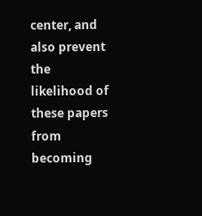center, and also prevent the likelihood of these papers from becoming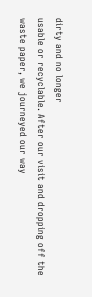dirty and no longer
usable or recyclable. After our visit and dropping off the waste paper, we journeyed our way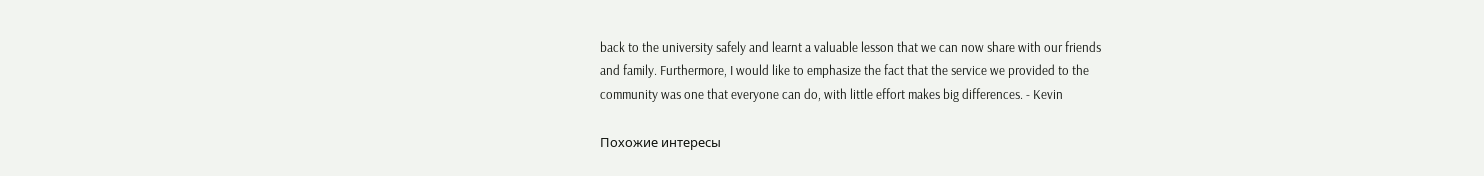back to the university safely and learnt a valuable lesson that we can now share with our friends
and family. Furthermore, I would like to emphasize the fact that the service we provided to the
community was one that everyone can do, with little effort makes big differences. - Kevin

Похожие интересы